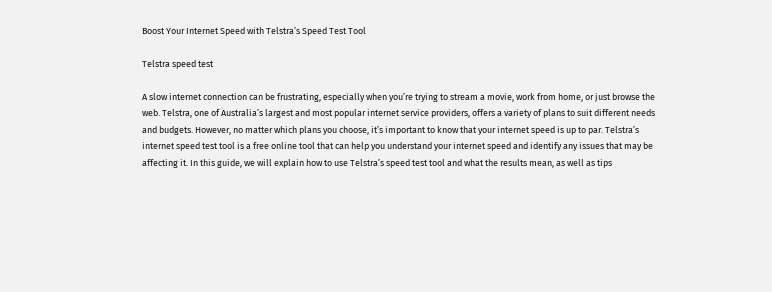Boost Your Internet Speed with Telstra’s Speed Test Tool

Telstra speed test

A slow internet connection can be frustrating, especially when you’re trying to stream a movie, work from home, or just browse the web. Telstra, one of Australia’s largest and most popular internet service providers, offers a variety of plans to suit different needs and budgets. However, no matter which plans you choose, it’s important to know that your internet speed is up to par. Telstra’s internet speed test tool is a free online tool that can help you understand your internet speed and identify any issues that may be affecting it. In this guide, we will explain how to use Telstra’s speed test tool and what the results mean, as well as tips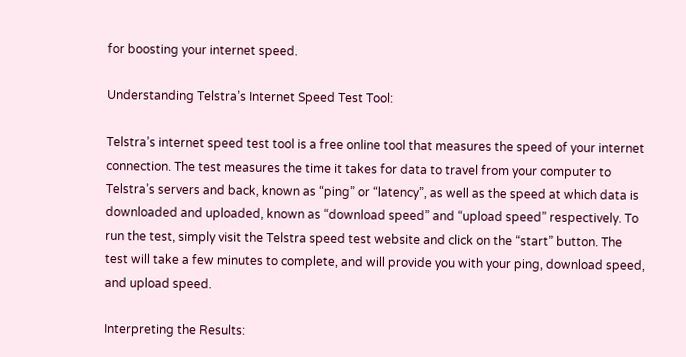for boosting your internet speed.

Understanding Telstra’s Internet Speed Test Tool:

Telstra’s internet speed test tool is a free online tool that measures the speed of your internet connection. The test measures the time it takes for data to travel from your computer to Telstra’s servers and back, known as “ping” or “latency”, as well as the speed at which data is downloaded and uploaded, known as “download speed” and “upload speed” respectively. To run the test, simply visit the Telstra speed test website and click on the “start” button. The test will take a few minutes to complete, and will provide you with your ping, download speed, and upload speed.

Interpreting the Results: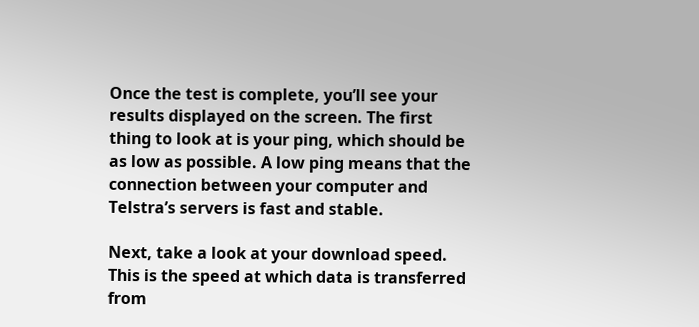Once the test is complete, you’ll see your results displayed on the screen. The first thing to look at is your ping, which should be as low as possible. A low ping means that the connection between your computer and Telstra’s servers is fast and stable.

Next, take a look at your download speed. This is the speed at which data is transferred from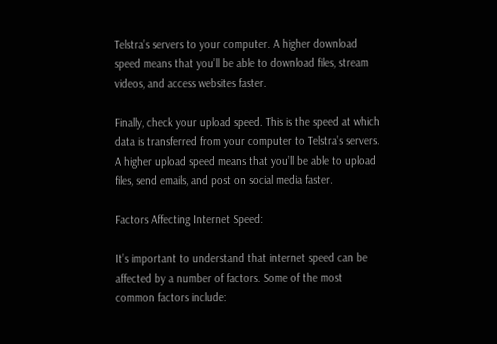Telstra’s servers to your computer. A higher download speed means that you’ll be able to download files, stream videos, and access websites faster.

Finally, check your upload speed. This is the speed at which data is transferred from your computer to Telstra’s servers. A higher upload speed means that you’ll be able to upload files, send emails, and post on social media faster.

Factors Affecting Internet Speed:

It’s important to understand that internet speed can be affected by a number of factors. Some of the most common factors include: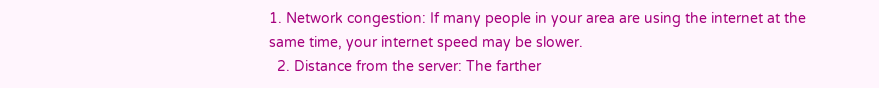1. Network congestion: If many people in your area are using the internet at the same time, your internet speed may be slower.
  2. Distance from the server: The farther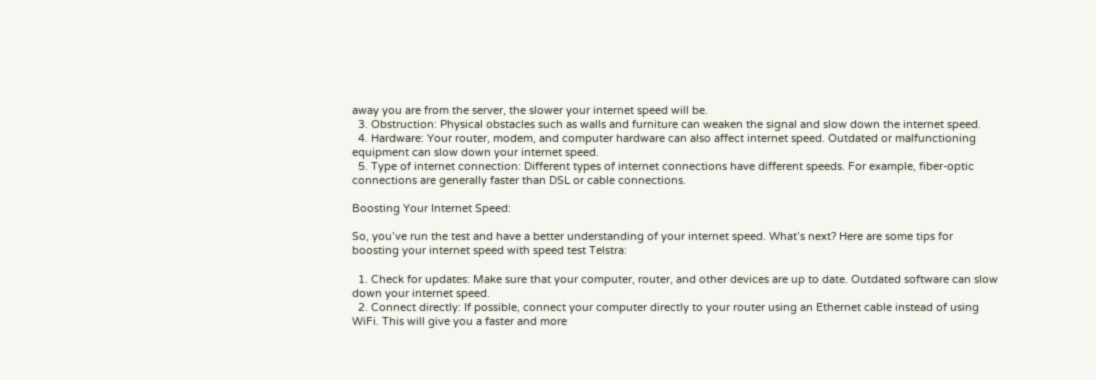away you are from the server, the slower your internet speed will be.
  3. Obstruction: Physical obstacles such as walls and furniture can weaken the signal and slow down the internet speed.
  4. Hardware: Your router, modem, and computer hardware can also affect internet speed. Outdated or malfunctioning equipment can slow down your internet speed.
  5. Type of internet connection: Different types of internet connections have different speeds. For example, fiber-optic connections are generally faster than DSL or cable connections.

Boosting Your Internet Speed:

So, you’ve run the test and have a better understanding of your internet speed. What’s next? Here are some tips for boosting your internet speed with speed test Telstra:

  1. Check for updates: Make sure that your computer, router, and other devices are up to date. Outdated software can slow down your internet speed.
  2. Connect directly: If possible, connect your computer directly to your router using an Ethernet cable instead of using WiFi. This will give you a faster and more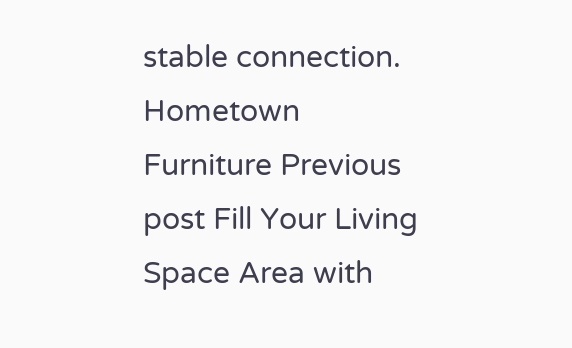stable connection.
Hometown Furniture Previous post Fill Your Living Space Area with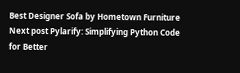Best Designer Sofa by Hometown Furniture
Next post Pylarify: Simplifying Python Code for Better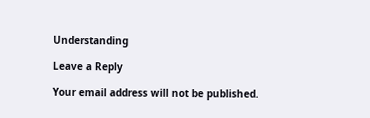Understanding

Leave a Reply

Your email address will not be published.